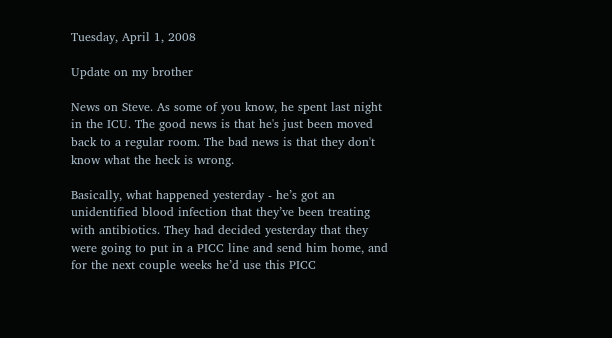Tuesday, April 1, 2008

Update on my brother

News on Steve. As some of you know, he spent last night in the ICU. The good news is that he's just been moved back to a regular room. The bad news is that they don't know what the heck is wrong.

Basically, what happened yesterday - he’s got an unidentified blood infection that they’ve been treating with antibiotics. They had decided yesterday that they were going to put in a PICC line and send him home, and for the next couple weeks he’d use this PICC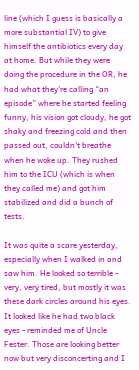line (which I guess is basically a more substantial IV) to give himself the antibiotics every day at home. But while they were doing the procedure in the OR, he had what they’re calling “an episode” where he started feeling funny, his vision got cloudy, he got shaky and freezing cold and then passed out, couldn't breathe when he woke up. They rushed him to the ICU (which is when they called me) and got him stabilized and did a bunch of tests.

It was quite a scare yesterday, especially when I walked in and saw him. He looked so terrible - very, very tired, but mostly it was these dark circles around his eyes. It looked like he had two black eyes - reminded me of Uncle Fester. Those are looking better now but very disconcerting and I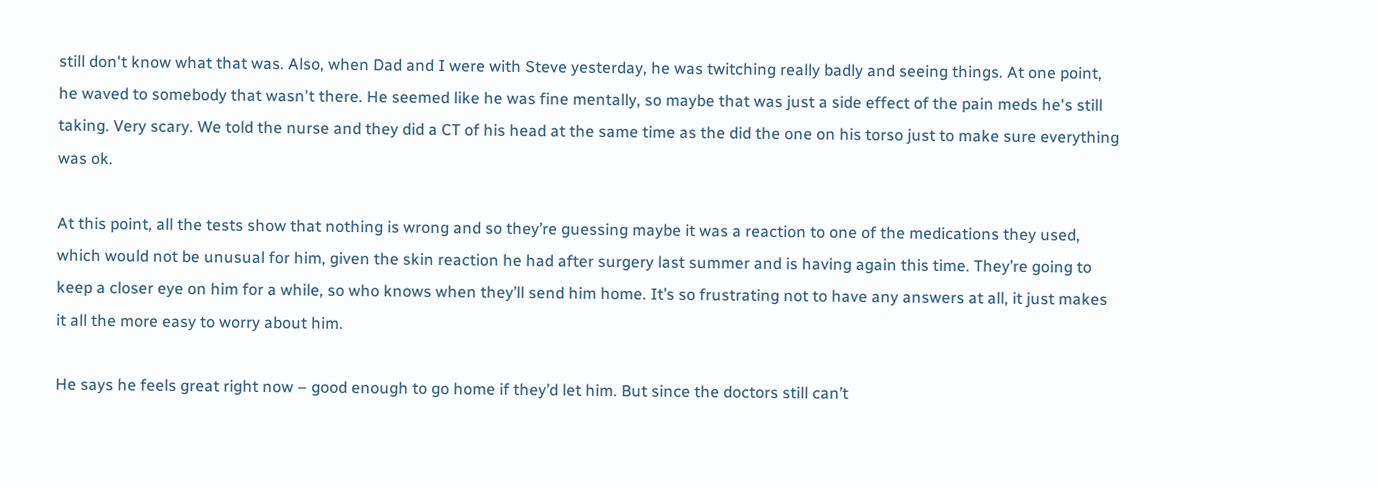still don't know what that was. Also, when Dad and I were with Steve yesterday, he was twitching really badly and seeing things. At one point, he waved to somebody that wasn't there. He seemed like he was fine mentally, so maybe that was just a side effect of the pain meds he's still taking. Very scary. We told the nurse and they did a CT of his head at the same time as the did the one on his torso just to make sure everything was ok.

At this point, all the tests show that nothing is wrong and so they’re guessing maybe it was a reaction to one of the medications they used, which would not be unusual for him, given the skin reaction he had after surgery last summer and is having again this time. They’re going to keep a closer eye on him for a while, so who knows when they’ll send him home. It’s so frustrating not to have any answers at all, it just makes it all the more easy to worry about him.

He says he feels great right now – good enough to go home if they’d let him. But since the doctors still can’t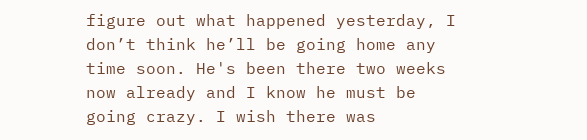figure out what happened yesterday, I don’t think he’ll be going home any time soon. He's been there two weeks now already and I know he must be going crazy. I wish there was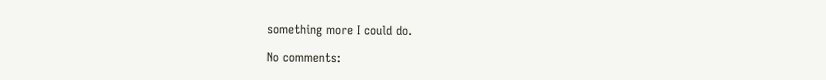something more I could do.

No comments: